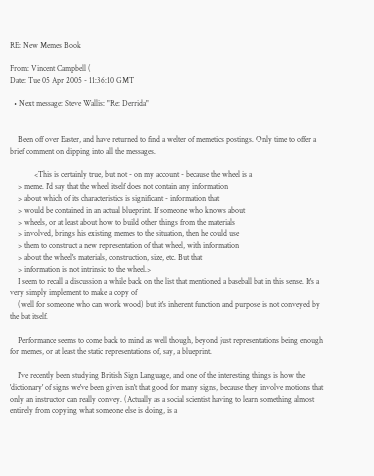RE: New Memes Book

From: Vincent Campbell (
Date: Tue 05 Apr 2005 - 11:36:10 GMT

  • Next message: Steve Wallis: "Re: Derrida"


    Been off over Easter, and have returned to find a welter of memetics postings. Only time to offer a brief comment on dipping into all the messages.

            <This is certainly true, but not - on my account - because the wheel is a
    > meme. I'd say that the wheel itself does not contain any information
    > about which of its characteristics is significant - information that
    > would be contained in an actual blueprint. If someone who knows about
    > wheels, or at least about how to build other things from the materials
    > involved, brings his existing memes to the situation, then he could use
    > them to construct a new representation of that wheel, with information
    > about the wheel's materials, construction, size, etc. But that
    > information is not intrinsic to the wheel.>
    I seem to recall a discussion a while back on the list that mentioned a baseball bat in this sense. It's a very simply implement to make a copy of
    (well for someone who can work wood) but it's inherent function and purpose is not conveyed by the bat itself.

    Performance seems to come back to mind as well though, beyond just representations being enough for memes, or at least the static representations of, say, a blueprint.

    I've recently been studying British Sign Language, and one of the interesting things is how the 'dictionary' of signs we've been given isn't that good for many signs, because they involve motions that only an instructor can really convey. (Actually as a social scientist having to learn something almost entirely from copying what someone else is doing, is a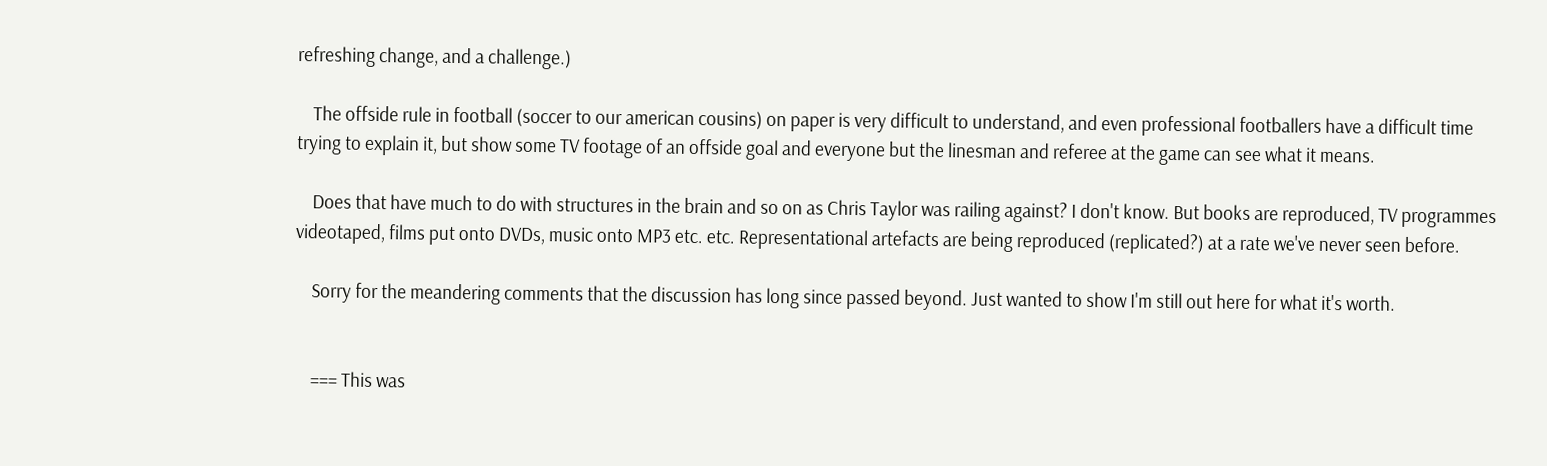refreshing change, and a challenge.)

    The offside rule in football (soccer to our american cousins) on paper is very difficult to understand, and even professional footballers have a difficult time trying to explain it, but show some TV footage of an offside goal and everyone but the linesman and referee at the game can see what it means.

    Does that have much to do with structures in the brain and so on as Chris Taylor was railing against? I don't know. But books are reproduced, TV programmes videotaped, films put onto DVDs, music onto MP3 etc. etc. Representational artefacts are being reproduced (replicated?) at a rate we've never seen before.

    Sorry for the meandering comments that the discussion has long since passed beyond. Just wanted to show I'm still out here for what it's worth.


    === This was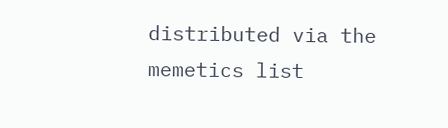distributed via the memetics list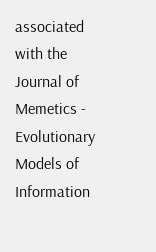associated with the Journal of Memetics - Evolutionary Models of Information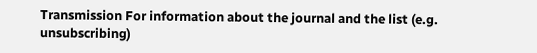Transmission For information about the journal and the list (e.g. unsubscribing)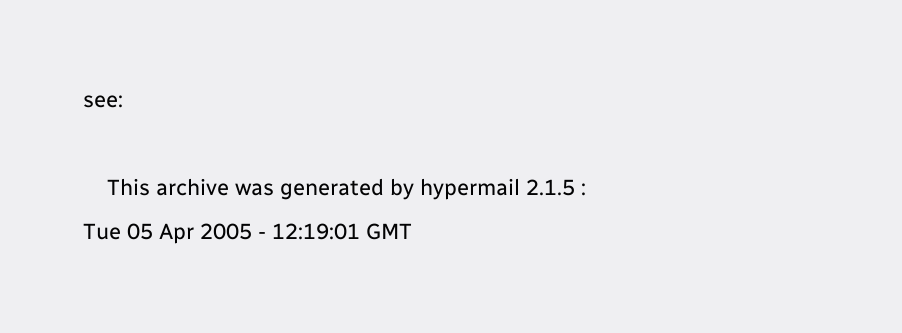see:

    This archive was generated by hypermail 2.1.5 : Tue 05 Apr 2005 - 12:19:01 GMT